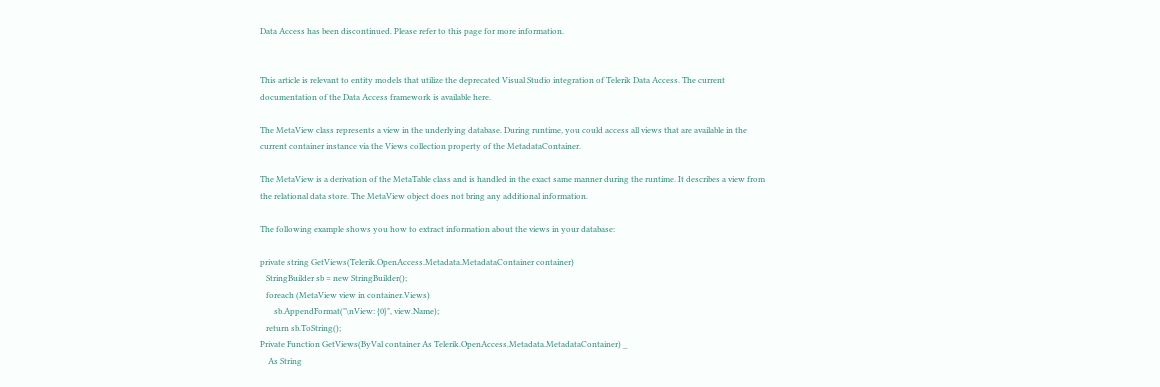Data Access has been discontinued. Please refer to this page for more information.


This article is relevant to entity models that utilize the deprecated Visual Studio integration of Telerik Data Access. The current documentation of the Data Access framework is available here.

The MetaView class represents a view in the underlying database. During runtime, you could access all views that are available in the current container instance via the Views collection property of the MetadataContainer.

The MetaView is a derivation of the MetaTable class and is handled in the exact same manner during the runtime. It describes a view from the relational data store. The MetaView object does not bring any additional information.

The following example shows you how to extract information about the views in your database:

private string GetViews(Telerik.OpenAccess.Metadata.MetadataContainer container)
   StringBuilder sb = new StringBuilder();
   foreach (MetaView view in container.Views)
       sb.AppendFormat("\nView: {0}", view.Name);
   return sb.ToString();
Private Function GetViews(ByVal container As Telerik.OpenAccess.Metadata.MetadataContainer) _
    As String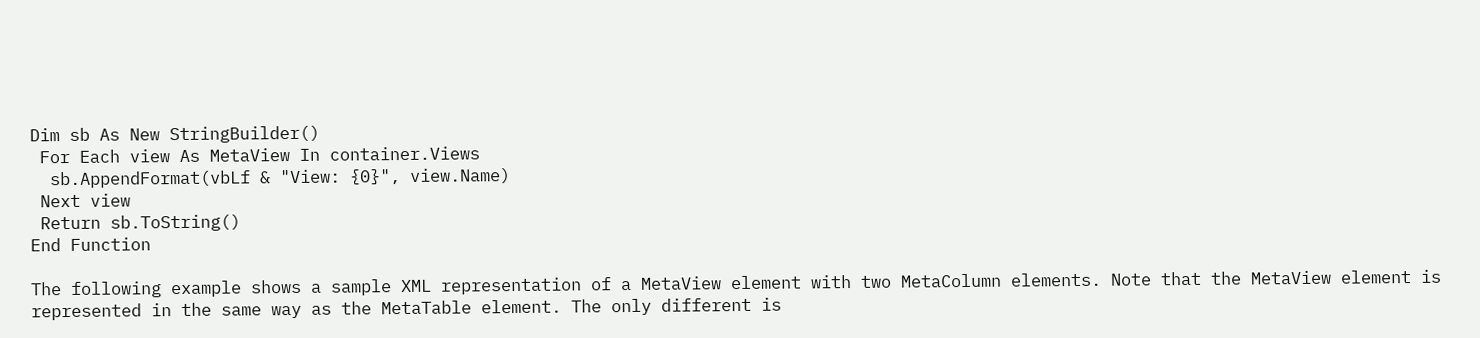Dim sb As New StringBuilder()
 For Each view As MetaView In container.Views
  sb.AppendFormat(vbLf & "View: {0}", view.Name)
 Next view
 Return sb.ToString()
End Function

The following example shows a sample XML representation of a MetaView element with two MetaColumn elements. Note that the MetaView element is represented in the same way as the MetaTable element. The only different is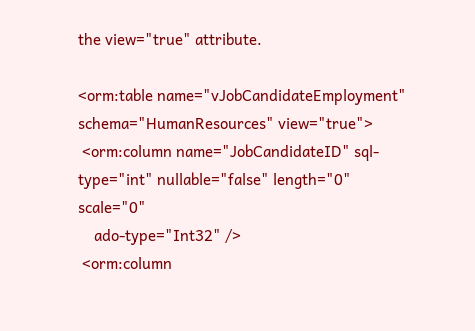the view="true" attribute.

<orm:table name="vJobCandidateEmployment" schema="HumanResources" view="true">
 <orm:column name="JobCandidateID" sql-type="int" nullable="false" length="0" scale="0"
    ado-type="Int32" />
 <orm:column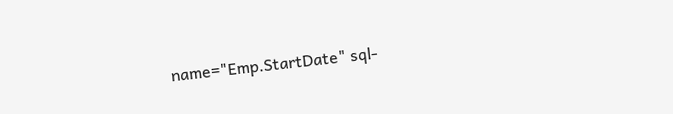name="Emp.StartDate" sql-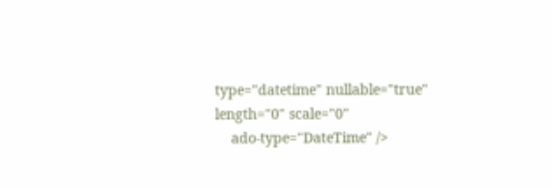type="datetime" nullable="true" length="0" scale="0"
    ado-type="DateTime" />